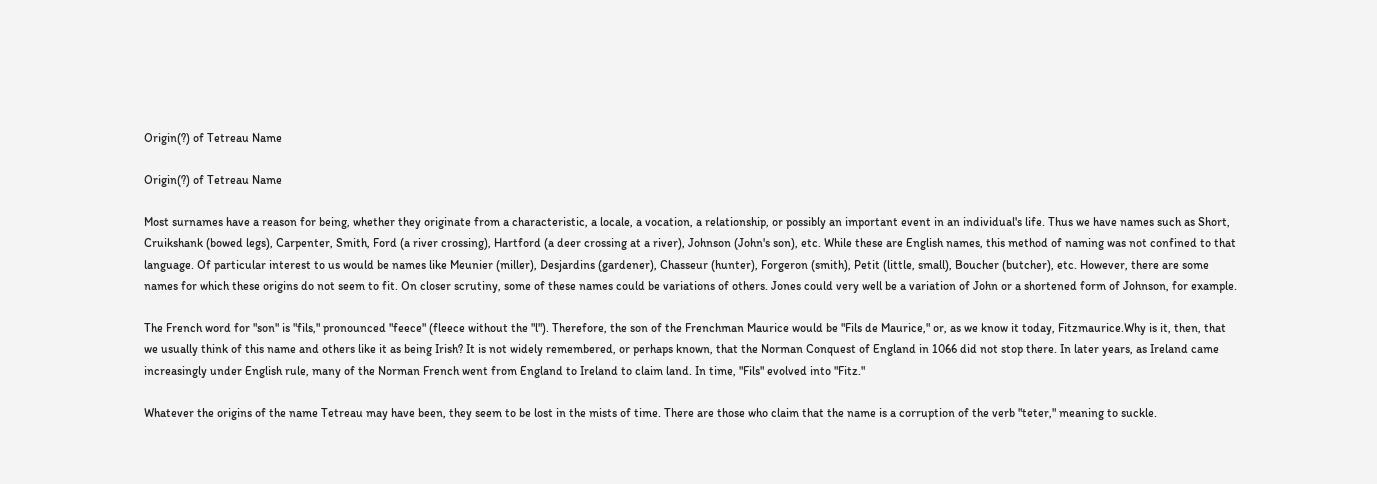Origin(?) of Tetreau Name

Origin(?) of Tetreau Name

Most surnames have a reason for being, whether they originate from a characteristic, a locale, a vocation, a relationship, or possibly an important event in an individual's life. Thus we have names such as Short, Cruikshank (bowed legs), Carpenter, Smith, Ford (a river crossing), Hartford (a deer crossing at a river), Johnson (John's son), etc. While these are English names, this method of naming was not confined to that language. Of particular interest to us would be names like Meunier (miller), Desjardins (gardener), Chasseur (hunter), Forgeron (smith), Petit (little, small), Boucher (butcher), etc. However, there are some names for which these origins do not seem to fit. On closer scrutiny, some of these names could be variations of others. Jones could very well be a variation of John or a shortened form of Johnson, for example.

The French word for "son" is "fils," pronounced "feece" (fleece without the "l"). Therefore, the son of the Frenchman Maurice would be "Fils de Maurice," or, as we know it today, Fitzmaurice.Why is it, then, that we usually think of this name and others like it as being Irish? It is not widely remembered, or perhaps known, that the Norman Conquest of England in 1066 did not stop there. In later years, as Ireland came increasingly under English rule, many of the Norman French went from England to Ireland to claim land. In time, "Fils" evolved into "Fitz."

Whatever the origins of the name Tetreau may have been, they seem to be lost in the mists of time. There are those who claim that the name is a corruption of the verb "teter," meaning to suckle.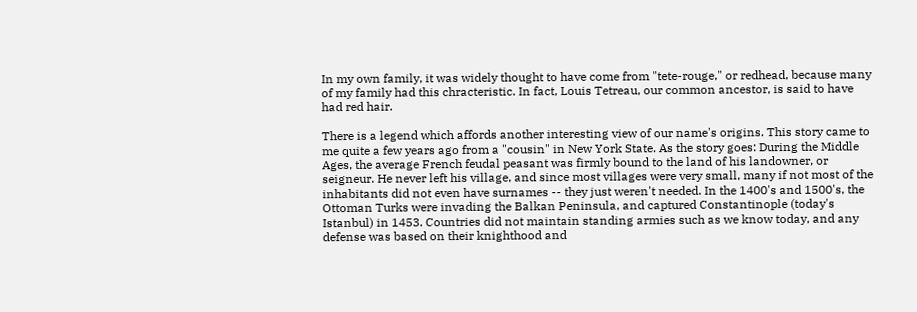In my own family, it was widely thought to have come from "tete-rouge," or redhead, because many of my family had this chracteristic. In fact, Louis Tetreau, our common ancestor, is said to have had red hair.

There is a legend which affords another interesting view of our name's origins. This story came to me quite a few years ago from a "cousin" in New York State. As the story goes: During the Middle Ages, the average French feudal peasant was firmly bound to the land of his landowner, or seigneur. He never left his village, and since most villages were very small, many if not most of the inhabitants did not even have surnames -- they just weren't needed. In the 1400's and 1500's, the Ottoman Turks were invading the Balkan Peninsula, and captured Constantinople (today's Istanbul) in 1453. Countries did not maintain standing armies such as we know today, and any defense was based on their knighthood and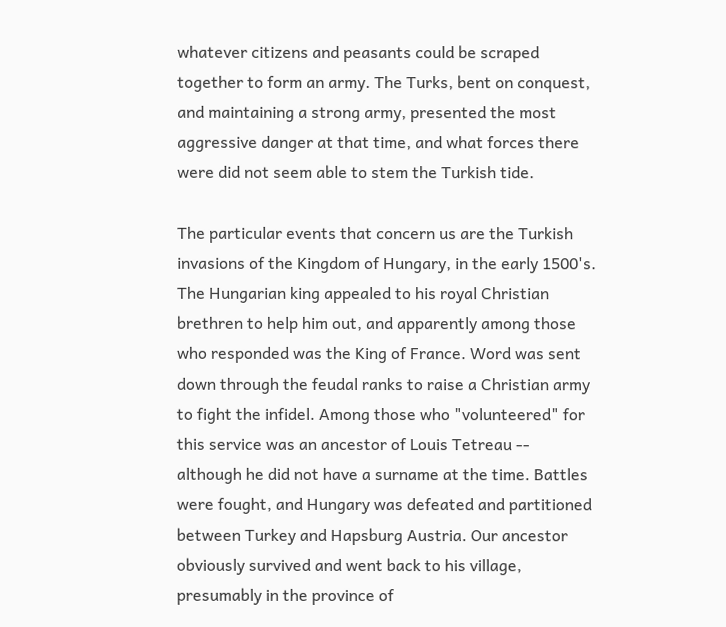whatever citizens and peasants could be scraped together to form an army. The Turks, bent on conquest, and maintaining a strong army, presented the most aggressive danger at that time, and what forces there were did not seem able to stem the Turkish tide.

The particular events that concern us are the Turkish invasions of the Kingdom of Hungary, in the early 1500's. The Hungarian king appealed to his royal Christian brethren to help him out, and apparently among those who responded was the King of France. Word was sent down through the feudal ranks to raise a Christian army to fight the infidel. Among those who "volunteered" for this service was an ancestor of Louis Tetreau -- although he did not have a surname at the time. Battles were fought, and Hungary was defeated and partitioned between Turkey and Hapsburg Austria. Our ancestor obviously survived and went back to his village, presumably in the province of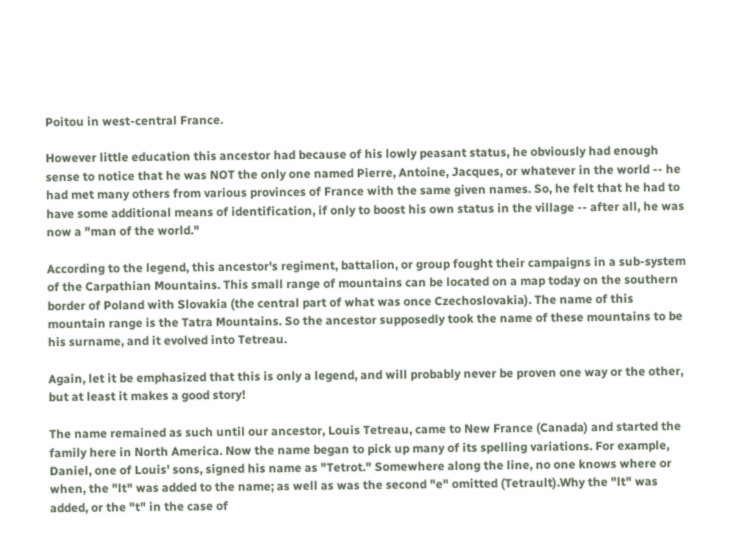Poitou in west-central France.

However little education this ancestor had because of his lowly peasant status, he obviously had enough sense to notice that he was NOT the only one named Pierre, Antoine, Jacques, or whatever in the world -- he had met many others from various provinces of France with the same given names. So, he felt that he had to have some additional means of identification, if only to boost his own status in the village -- after all, he was now a "man of the world."

According to the legend, this ancestor's regiment, battalion, or group fought their campaigns in a sub-system of the Carpathian Mountains. This small range of mountains can be located on a map today on the southern border of Poland with Slovakia (the central part of what was once Czechoslovakia). The name of this mountain range is the Tatra Mountains. So the ancestor supposedly took the name of these mountains to be his surname, and it evolved into Tetreau.

Again, let it be emphasized that this is only a legend, and will probably never be proven one way or the other, but at least it makes a good story!

The name remained as such until our ancestor, Louis Tetreau, came to New France (Canada) and started the family here in North America. Now the name began to pick up many of its spelling variations. For example, Daniel, one of Louis' sons, signed his name as "Tetrot." Somewhere along the line, no one knows where or when, the "lt" was added to the name; as well as was the second "e" omitted (Tetrault).Why the "lt" was added, or the "t" in the case of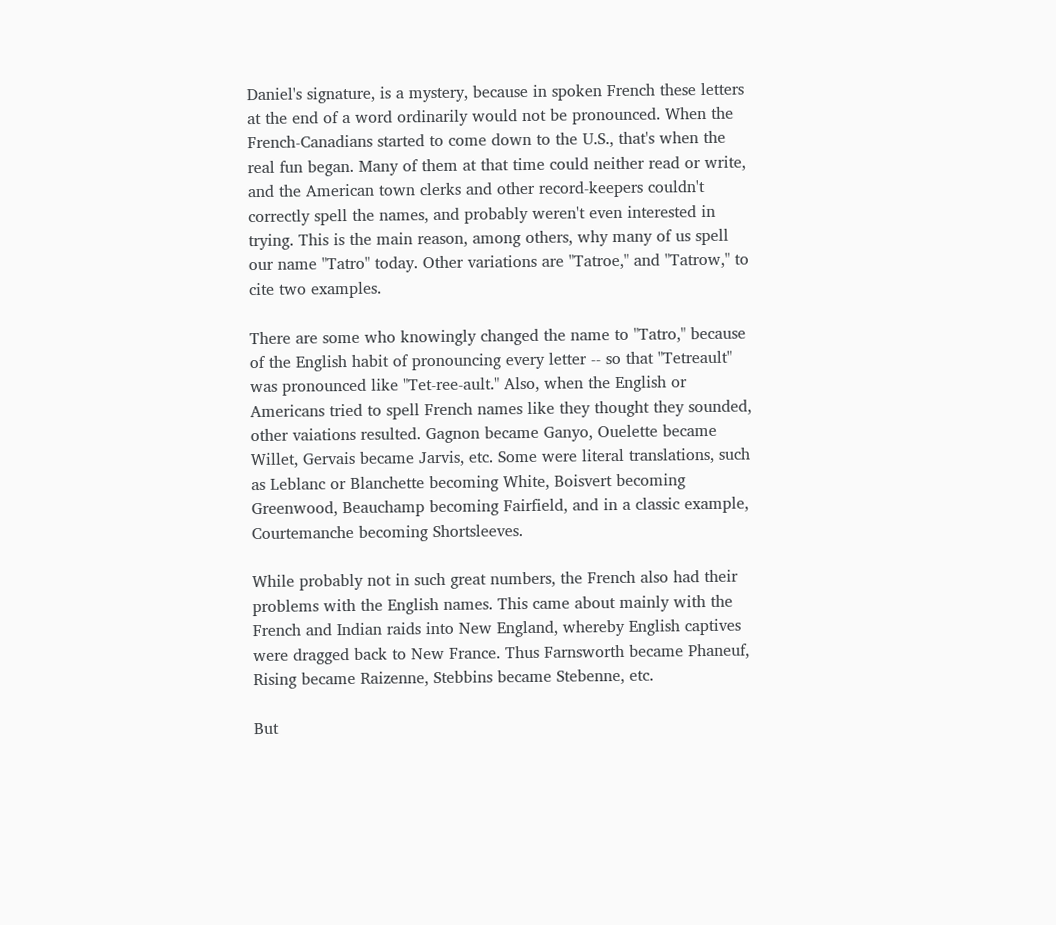Daniel's signature, is a mystery, because in spoken French these letters at the end of a word ordinarily would not be pronounced. When the French-Canadians started to come down to the U.S., that's when the real fun began. Many of them at that time could neither read or write, and the American town clerks and other record-keepers couldn't correctly spell the names, and probably weren't even interested in trying. This is the main reason, among others, why many of us spell our name "Tatro" today. Other variations are "Tatroe," and "Tatrow," to cite two examples.

There are some who knowingly changed the name to "Tatro," because of the English habit of pronouncing every letter -- so that "Tetreault" was pronounced like "Tet-ree-ault." Also, when the English or Americans tried to spell French names like they thought they sounded, other vaiations resulted. Gagnon became Ganyo, Ouelette became Willet, Gervais became Jarvis, etc. Some were literal translations, such as Leblanc or Blanchette becoming White, Boisvert becoming Greenwood, Beauchamp becoming Fairfield, and in a classic example, Courtemanche becoming Shortsleeves.

While probably not in such great numbers, the French also had their problems with the English names. This came about mainly with the French and Indian raids into New England, whereby English captives were dragged back to New France. Thus Farnsworth became Phaneuf, Rising became Raizenne, Stebbins became Stebenne, etc.

But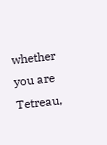whether you are Tetreau,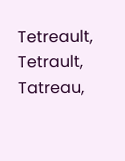Tetreault, Tetrault, Tatreau,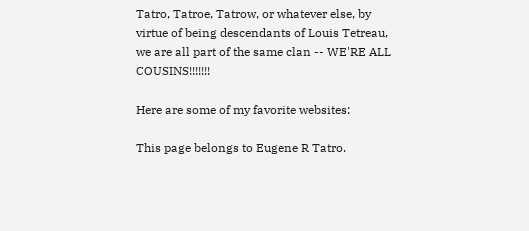Tatro, Tatroe, Tatrow, or whatever else, by virtue of being descendants of Louis Tetreau, we are all part of the same clan -- WE'RE ALL COUSINS!!!!!!!

Here are some of my favorite websites:

This page belongs to Eugene R Tatro.